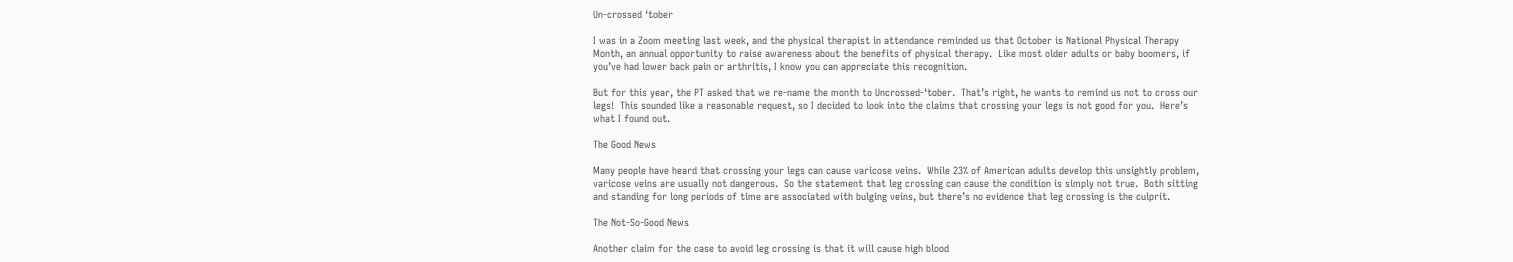Un-crossed ‘tober

I was in a Zoom meeting last week, and the physical therapist in attendance reminded us that October is National Physical Therapy Month, an annual opportunity to raise awareness about the benefits of physical therapy.  Like most older adults or baby boomers, if you’ve had lower back pain or arthritis, I know you can appreciate this recognition.

But for this year, the PT asked that we re-name the month to Uncrossed-‘tober.  That’s right, he wants to remind us not to cross our legs!  This sounded like a reasonable request, so I decided to look into the claims that crossing your legs is not good for you.  Here’s what I found out.

The Good News

Many people have heard that crossing your legs can cause varicose veins.  While 23% of American adults develop this unsightly problem, varicose veins are usually not dangerous.  So the statement that leg crossing can cause the condition is simply not true.  Both sitting and standing for long periods of time are associated with bulging veins, but there’s no evidence that leg crossing is the culprit.

The Not-So-Good News

Another claim for the case to avoid leg crossing is that it will cause high blood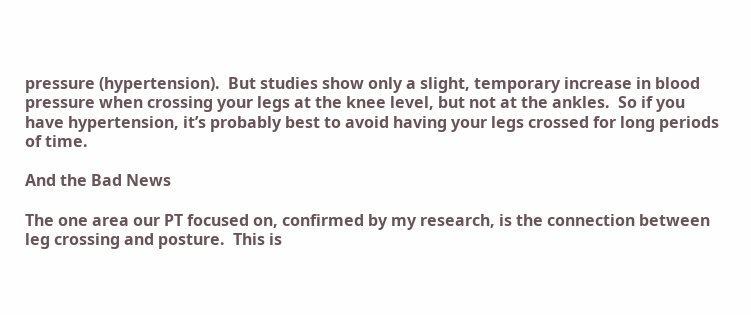pressure (hypertension).  But studies show only a slight, temporary increase in blood pressure when crossing your legs at the knee level, but not at the ankles.  So if you have hypertension, it’s probably best to avoid having your legs crossed for long periods of time.

And the Bad News

The one area our PT focused on, confirmed by my research, is the connection between leg crossing and posture.  This is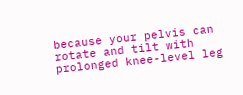because your pelvis can rotate and tilt with prolonged knee-level leg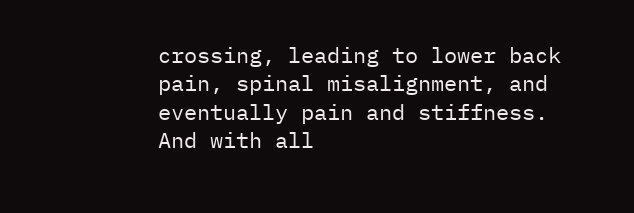crossing, leading to lower back pain, spinal misalignment, and eventually pain and stiffness.  And with all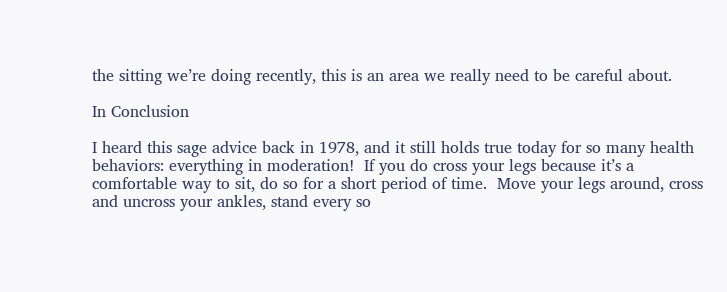the sitting we’re doing recently, this is an area we really need to be careful about.

In Conclusion

I heard this sage advice back in 1978, and it still holds true today for so many health behaviors: everything in moderation!  If you do cross your legs because it’s a comfortable way to sit, do so for a short period of time.  Move your legs around, cross and uncross your ankles, stand every so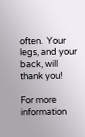often.  Your legs, and your back, will thank you!

For more information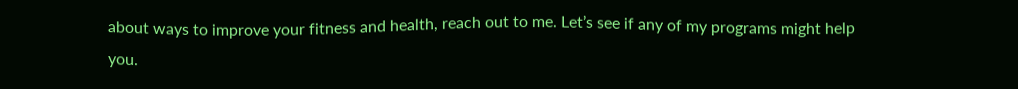about ways to improve your fitness and health, reach out to me. Let’s see if any of my programs might help you.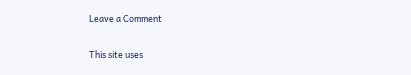Leave a Comment

This site uses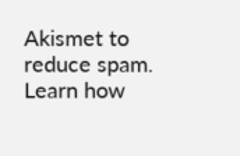Akismet to reduce spam. Learn how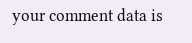your comment data is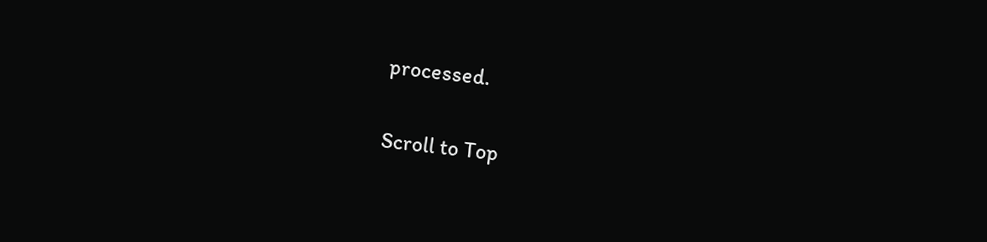processed.

Scroll to Top